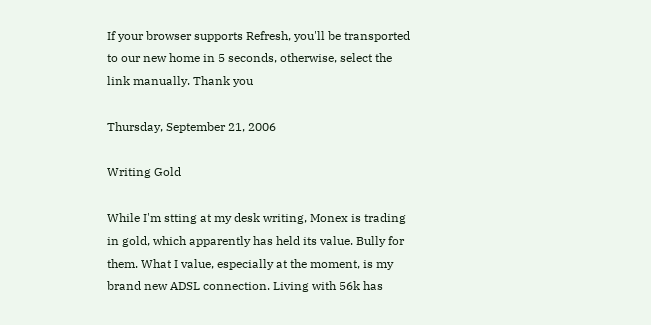If your browser supports Refresh, you'll be transported to our new home in 5 seconds, otherwise, select the link manually. Thank you

Thursday, September 21, 2006

Writing Gold

While I'm stting at my desk writing, Monex is trading in gold, which apparently has held its value. Bully for them. What I value, especially at the moment, is my brand new ADSL connection. Living with 56k has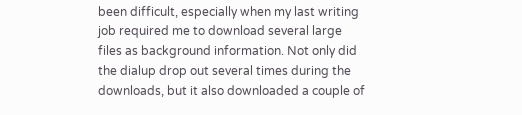been difficult, especially when my last writing job required me to download several large files as background information. Not only did the dialup drop out several times during the downloads, but it also downloaded a couple of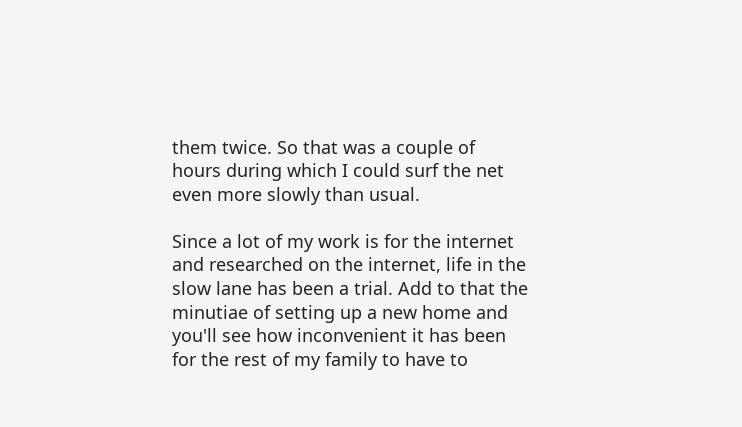them twice. So that was a couple of hours during which I could surf the net even more slowly than usual.

Since a lot of my work is for the internet and researched on the internet, life in the slow lane has been a trial. Add to that the minutiae of setting up a new home and you'll see how inconvenient it has been for the rest of my family to have to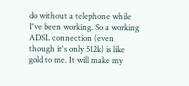do without a telephone while I've been working. So a working ADSL connection (even though it's only 512k) is like gold to me. It will make my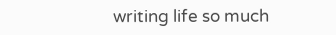writing life so much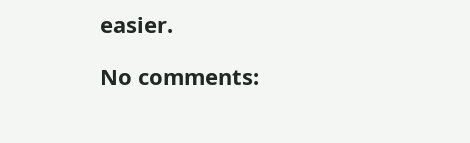easier.

No comments: